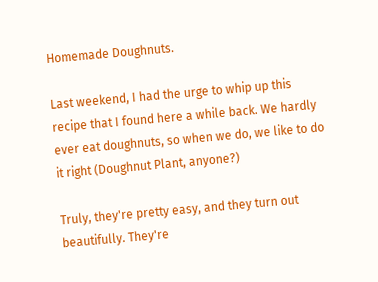Homemade Doughnuts.

Last weekend, I had the urge to whip up this recipe that I found here a while back. We hardly ever eat doughnuts, so when we do, we like to do it right (Doughnut Plant, anyone?)

Truly, they're pretty easy, and they turn out beautifully. They're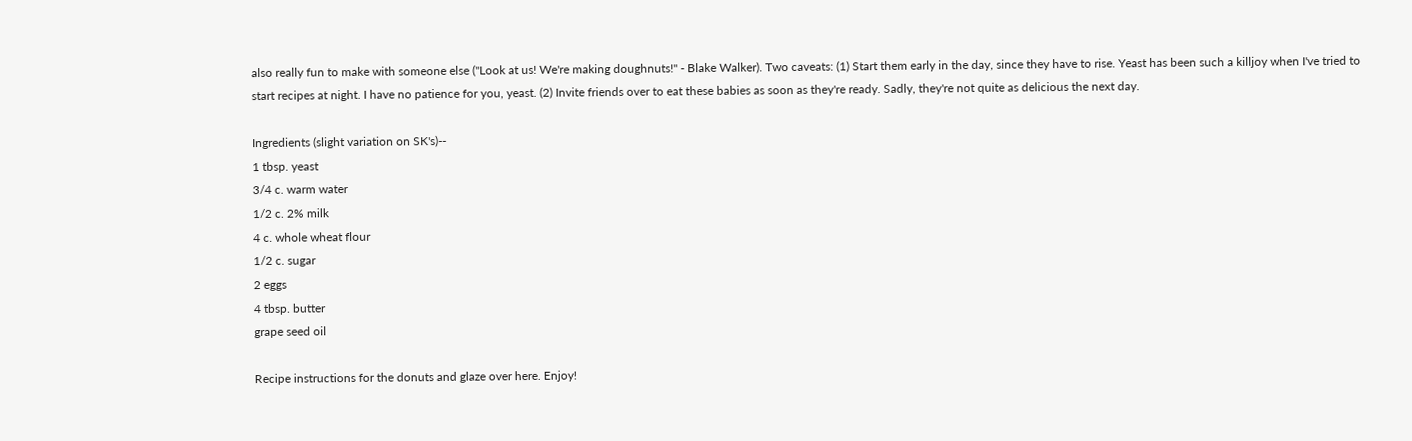also really fun to make with someone else ("Look at us! We're making doughnuts!" - Blake Walker). Two caveats: (1) Start them early in the day, since they have to rise. Yeast has been such a killjoy when I've tried to start recipes at night. I have no patience for you, yeast. (2) Invite friends over to eat these babies as soon as they're ready. Sadly, they're not quite as delicious the next day.

Ingredients (slight variation on SK's)--
1 tbsp. yeast
3/4 c. warm water
1/2 c. 2% milk
4 c. whole wheat flour
1/2 c. sugar
2 eggs
4 tbsp. butter
grape seed oil

Recipe instructions for the donuts and glaze over here. Enjoy!